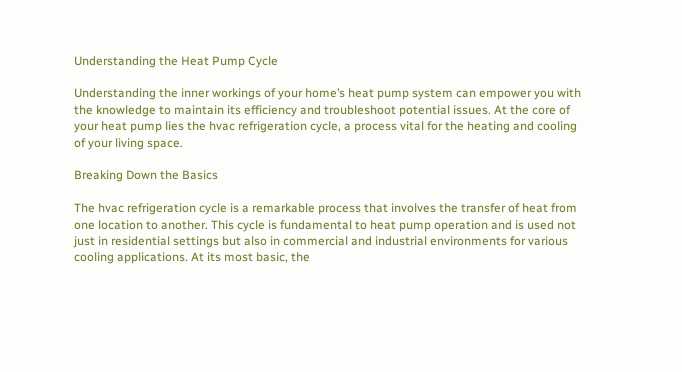Understanding the Heat Pump Cycle

Understanding the inner workings of your home’s heat pump system can empower you with the knowledge to maintain its efficiency and troubleshoot potential issues. At the core of your heat pump lies the hvac refrigeration cycle, a process vital for the heating and cooling of your living space.

Breaking Down the Basics

The hvac refrigeration cycle is a remarkable process that involves the transfer of heat from one location to another. This cycle is fundamental to heat pump operation and is used not just in residential settings but also in commercial and industrial environments for various cooling applications. At its most basic, the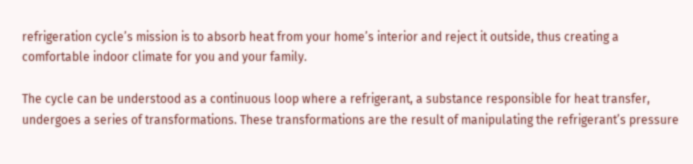refrigeration cycle’s mission is to absorb heat from your home’s interior and reject it outside, thus creating a comfortable indoor climate for you and your family.

The cycle can be understood as a continuous loop where a refrigerant, a substance responsible for heat transfer, undergoes a series of transformations. These transformations are the result of manipulating the refrigerant’s pressure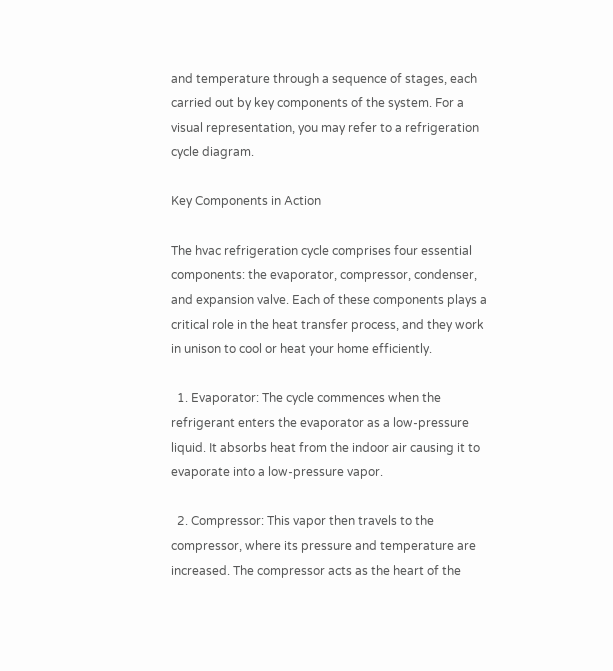and temperature through a sequence of stages, each carried out by key components of the system. For a visual representation, you may refer to a refrigeration cycle diagram.

Key Components in Action

The hvac refrigeration cycle comprises four essential components: the evaporator, compressor, condenser, and expansion valve. Each of these components plays a critical role in the heat transfer process, and they work in unison to cool or heat your home efficiently.

  1. Evaporator: The cycle commences when the refrigerant enters the evaporator as a low-pressure liquid. It absorbs heat from the indoor air causing it to evaporate into a low-pressure vapor.

  2. Compressor: This vapor then travels to the compressor, where its pressure and temperature are increased. The compressor acts as the heart of the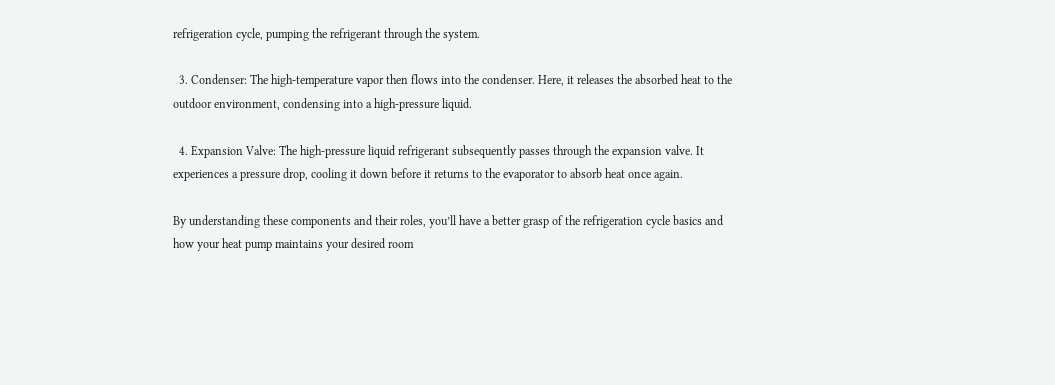refrigeration cycle, pumping the refrigerant through the system.

  3. Condenser: The high-temperature vapor then flows into the condenser. Here, it releases the absorbed heat to the outdoor environment, condensing into a high-pressure liquid.

  4. Expansion Valve: The high-pressure liquid refrigerant subsequently passes through the expansion valve. It experiences a pressure drop, cooling it down before it returns to the evaporator to absorb heat once again.

By understanding these components and their roles, you’ll have a better grasp of the refrigeration cycle basics and how your heat pump maintains your desired room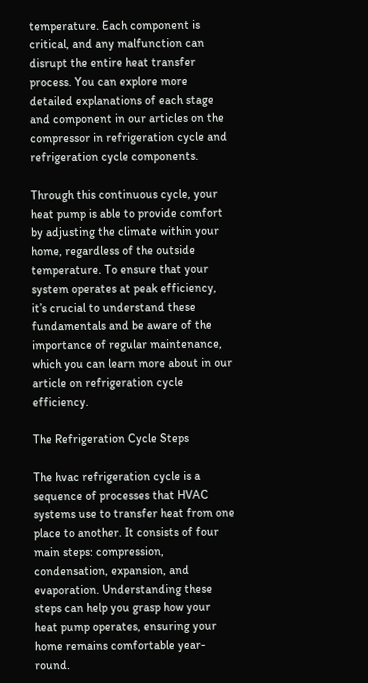temperature. Each component is critical, and any malfunction can disrupt the entire heat transfer process. You can explore more detailed explanations of each stage and component in our articles on the compressor in refrigeration cycle and refrigeration cycle components.

Through this continuous cycle, your heat pump is able to provide comfort by adjusting the climate within your home, regardless of the outside temperature. To ensure that your system operates at peak efficiency, it’s crucial to understand these fundamentals and be aware of the importance of regular maintenance, which you can learn more about in our article on refrigeration cycle efficiency.

The Refrigeration Cycle Steps

The hvac refrigeration cycle is a sequence of processes that HVAC systems use to transfer heat from one place to another. It consists of four main steps: compression, condensation, expansion, and evaporation. Understanding these steps can help you grasp how your heat pump operates, ensuring your home remains comfortable year-round.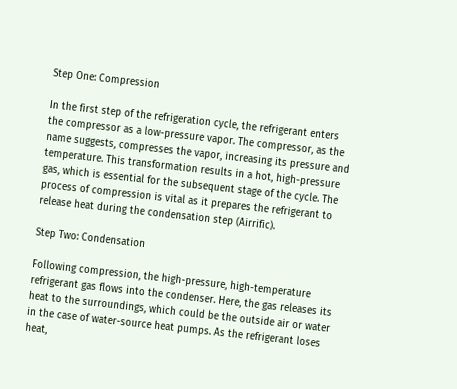Step One: Compression

In the first step of the refrigeration cycle, the refrigerant enters the compressor as a low-pressure vapor. The compressor, as the name suggests, compresses the vapor, increasing its pressure and temperature. This transformation results in a hot, high-pressure gas, which is essential for the subsequent stage of the cycle. The process of compression is vital as it prepares the refrigerant to release heat during the condensation step (Airrific).

Step Two: Condensation

Following compression, the high-pressure, high-temperature refrigerant gas flows into the condenser. Here, the gas releases its heat to the surroundings, which could be the outside air or water in the case of water-source heat pumps. As the refrigerant loses heat,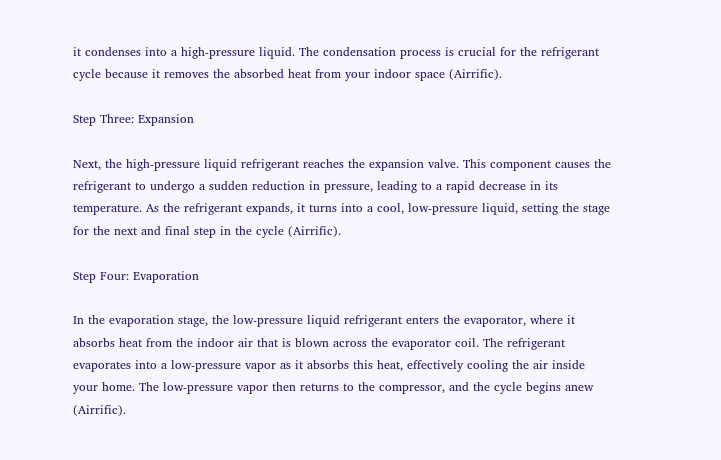it condenses into a high-pressure liquid. The condensation process is crucial for the refrigerant cycle because it removes the absorbed heat from your indoor space (Airrific).

Step Three: Expansion

Next, the high-pressure liquid refrigerant reaches the expansion valve. This component causes the refrigerant to undergo a sudden reduction in pressure, leading to a rapid decrease in its temperature. As the refrigerant expands, it turns into a cool, low-pressure liquid, setting the stage for the next and final step in the cycle (Airrific).

Step Four: Evaporation

In the evaporation stage, the low-pressure liquid refrigerant enters the evaporator, where it absorbs heat from the indoor air that is blown across the evaporator coil. The refrigerant evaporates into a low-pressure vapor as it absorbs this heat, effectively cooling the air inside your home. The low-pressure vapor then returns to the compressor, and the cycle begins anew (Airrific).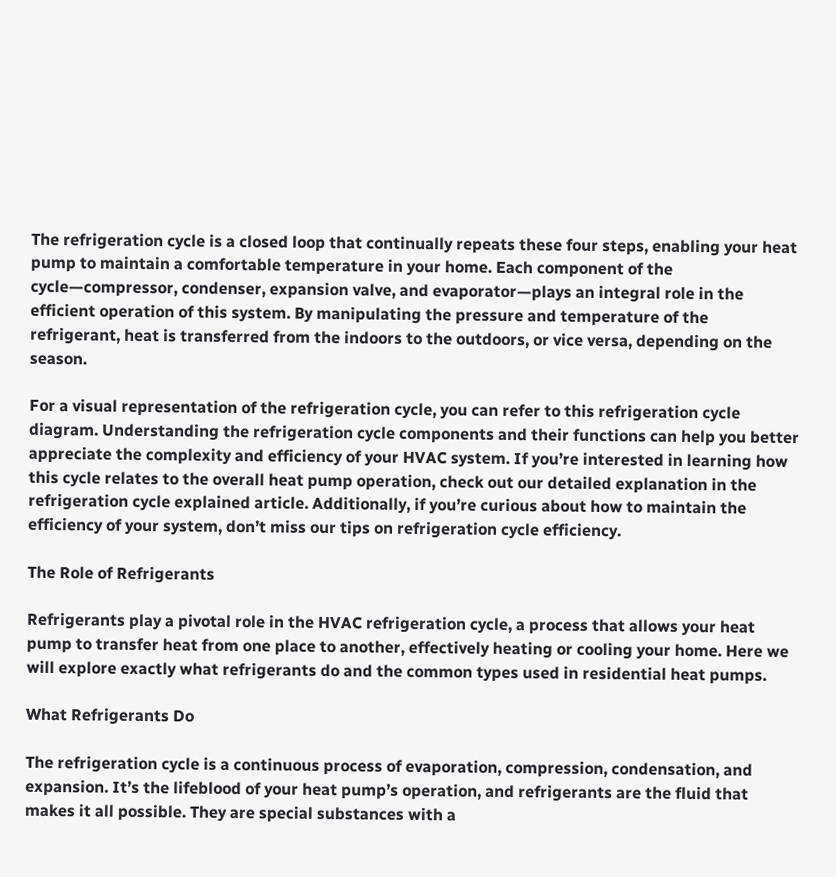The refrigeration cycle is a closed loop that continually repeats these four steps, enabling your heat pump to maintain a comfortable temperature in your home. Each component of the cycle—compressor, condenser, expansion valve, and evaporator—plays an integral role in the efficient operation of this system. By manipulating the pressure and temperature of the refrigerant, heat is transferred from the indoors to the outdoors, or vice versa, depending on the season.

For a visual representation of the refrigeration cycle, you can refer to this refrigeration cycle diagram. Understanding the refrigeration cycle components and their functions can help you better appreciate the complexity and efficiency of your HVAC system. If you’re interested in learning how this cycle relates to the overall heat pump operation, check out our detailed explanation in the refrigeration cycle explained article. Additionally, if you’re curious about how to maintain the efficiency of your system, don’t miss our tips on refrigeration cycle efficiency.

The Role of Refrigerants

Refrigerants play a pivotal role in the HVAC refrigeration cycle, a process that allows your heat pump to transfer heat from one place to another, effectively heating or cooling your home. Here we will explore exactly what refrigerants do and the common types used in residential heat pumps.

What Refrigerants Do

The refrigeration cycle is a continuous process of evaporation, compression, condensation, and expansion. It’s the lifeblood of your heat pump’s operation, and refrigerants are the fluid that makes it all possible. They are special substances with a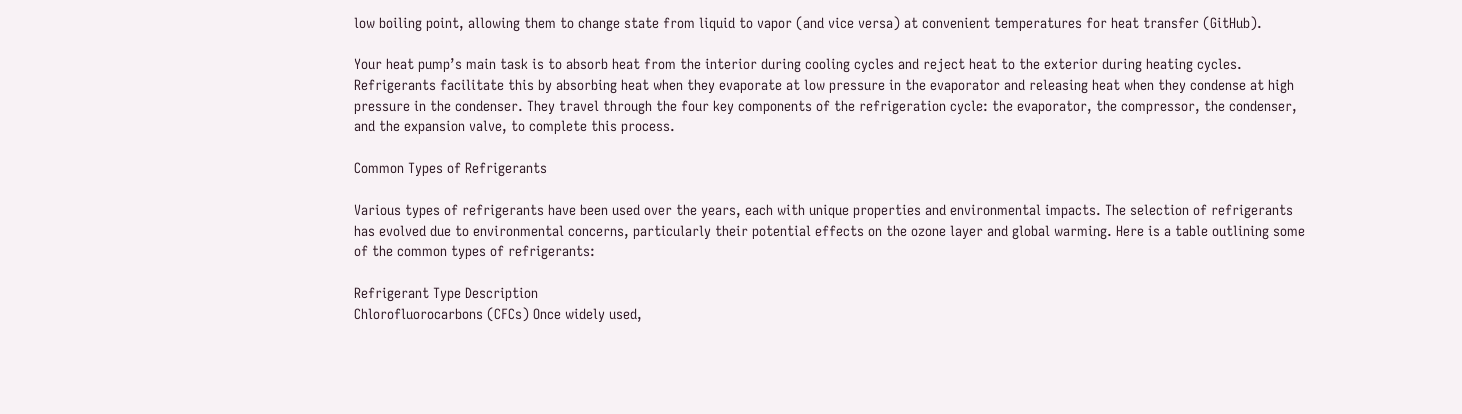low boiling point, allowing them to change state from liquid to vapor (and vice versa) at convenient temperatures for heat transfer (GitHub).

Your heat pump’s main task is to absorb heat from the interior during cooling cycles and reject heat to the exterior during heating cycles. Refrigerants facilitate this by absorbing heat when they evaporate at low pressure in the evaporator and releasing heat when they condense at high pressure in the condenser. They travel through the four key components of the refrigeration cycle: the evaporator, the compressor, the condenser, and the expansion valve, to complete this process.

Common Types of Refrigerants

Various types of refrigerants have been used over the years, each with unique properties and environmental impacts. The selection of refrigerants has evolved due to environmental concerns, particularly their potential effects on the ozone layer and global warming. Here is a table outlining some of the common types of refrigerants:

Refrigerant Type Description
Chlorofluorocarbons (CFCs) Once widely used,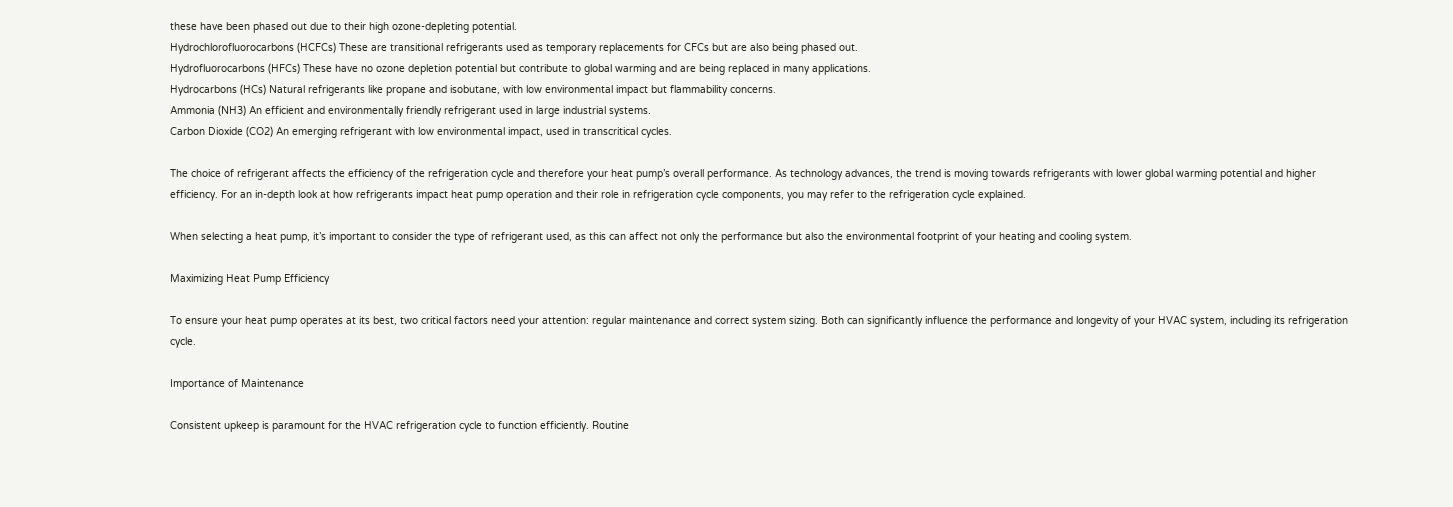these have been phased out due to their high ozone-depleting potential.
Hydrochlorofluorocarbons (HCFCs) These are transitional refrigerants used as temporary replacements for CFCs but are also being phased out.
Hydrofluorocarbons (HFCs) These have no ozone depletion potential but contribute to global warming and are being replaced in many applications.
Hydrocarbons (HCs) Natural refrigerants like propane and isobutane, with low environmental impact but flammability concerns.
Ammonia (NH3) An efficient and environmentally friendly refrigerant used in large industrial systems.
Carbon Dioxide (CO2) An emerging refrigerant with low environmental impact, used in transcritical cycles.

The choice of refrigerant affects the efficiency of the refrigeration cycle and therefore your heat pump’s overall performance. As technology advances, the trend is moving towards refrigerants with lower global warming potential and higher efficiency. For an in-depth look at how refrigerants impact heat pump operation and their role in refrigeration cycle components, you may refer to the refrigeration cycle explained.

When selecting a heat pump, it’s important to consider the type of refrigerant used, as this can affect not only the performance but also the environmental footprint of your heating and cooling system.

Maximizing Heat Pump Efficiency

To ensure your heat pump operates at its best, two critical factors need your attention: regular maintenance and correct system sizing. Both can significantly influence the performance and longevity of your HVAC system, including its refrigeration cycle.

Importance of Maintenance

Consistent upkeep is paramount for the HVAC refrigeration cycle to function efficiently. Routine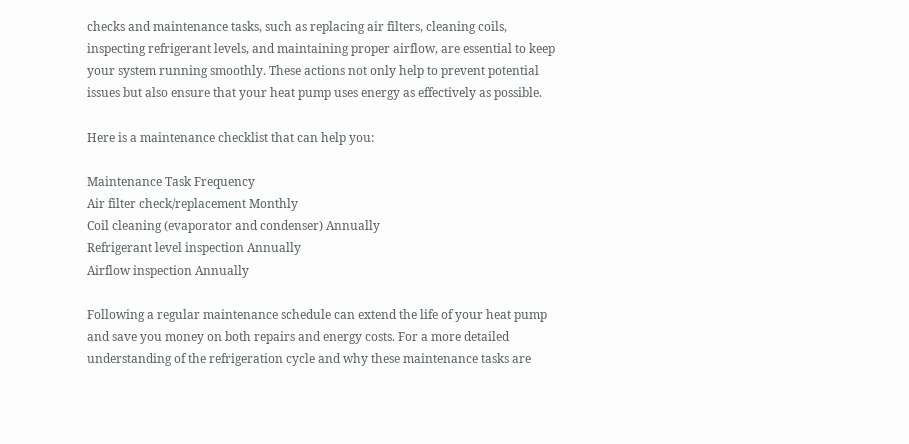checks and maintenance tasks, such as replacing air filters, cleaning coils, inspecting refrigerant levels, and maintaining proper airflow, are essential to keep your system running smoothly. These actions not only help to prevent potential issues but also ensure that your heat pump uses energy as effectively as possible.

Here is a maintenance checklist that can help you:

Maintenance Task Frequency
Air filter check/replacement Monthly
Coil cleaning (evaporator and condenser) Annually
Refrigerant level inspection Annually
Airflow inspection Annually

Following a regular maintenance schedule can extend the life of your heat pump and save you money on both repairs and energy costs. For a more detailed understanding of the refrigeration cycle and why these maintenance tasks are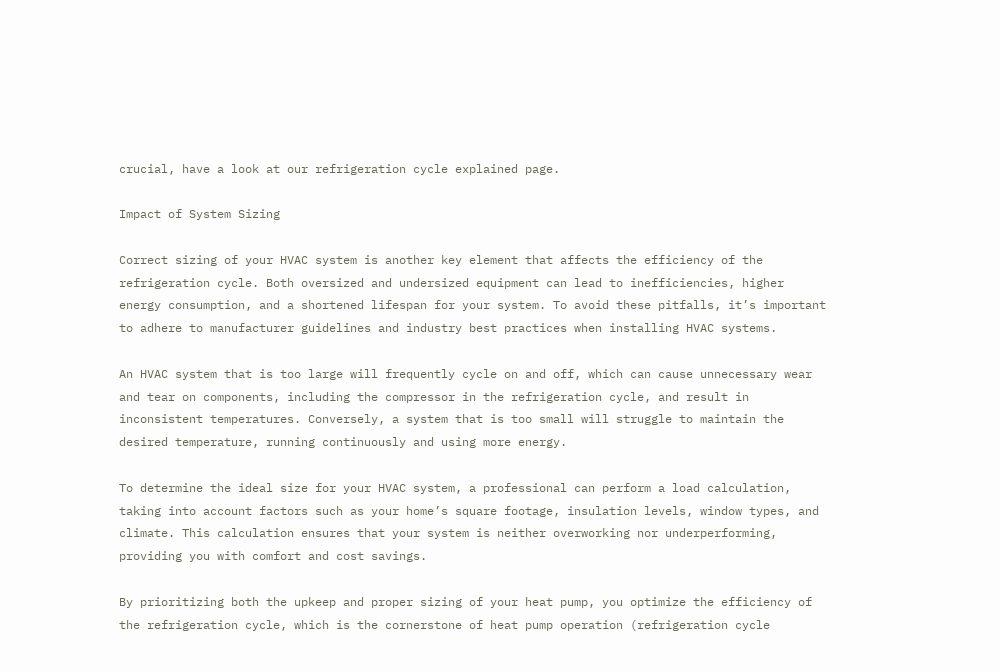crucial, have a look at our refrigeration cycle explained page.

Impact of System Sizing

Correct sizing of your HVAC system is another key element that affects the efficiency of the refrigeration cycle. Both oversized and undersized equipment can lead to inefficiencies, higher energy consumption, and a shortened lifespan for your system. To avoid these pitfalls, it’s important to adhere to manufacturer guidelines and industry best practices when installing HVAC systems.

An HVAC system that is too large will frequently cycle on and off, which can cause unnecessary wear and tear on components, including the compressor in the refrigeration cycle, and result in inconsistent temperatures. Conversely, a system that is too small will struggle to maintain the desired temperature, running continuously and using more energy.

To determine the ideal size for your HVAC system, a professional can perform a load calculation, taking into account factors such as your home’s square footage, insulation levels, window types, and climate. This calculation ensures that your system is neither overworking nor underperforming, providing you with comfort and cost savings.

By prioritizing both the upkeep and proper sizing of your heat pump, you optimize the efficiency of the refrigeration cycle, which is the cornerstone of heat pump operation (refrigeration cycle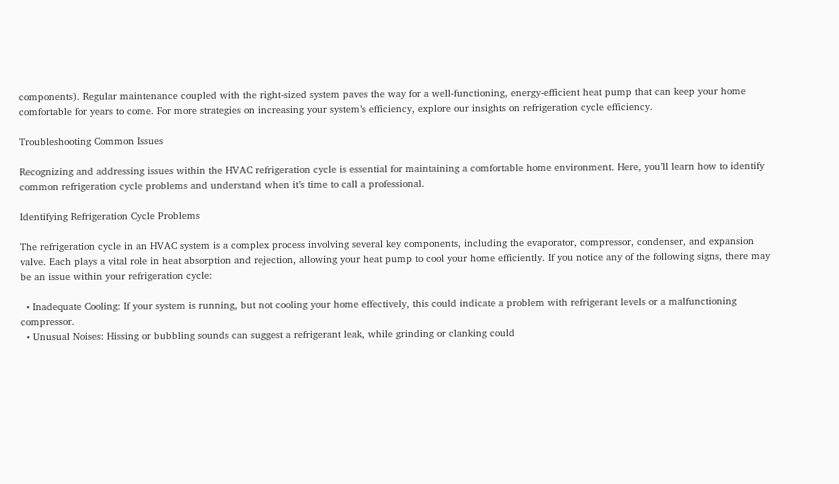components). Regular maintenance coupled with the right-sized system paves the way for a well-functioning, energy-efficient heat pump that can keep your home comfortable for years to come. For more strategies on increasing your system’s efficiency, explore our insights on refrigeration cycle efficiency.

Troubleshooting Common Issues

Recognizing and addressing issues within the HVAC refrigeration cycle is essential for maintaining a comfortable home environment. Here, you’ll learn how to identify common refrigeration cycle problems and understand when it’s time to call a professional.

Identifying Refrigeration Cycle Problems

The refrigeration cycle in an HVAC system is a complex process involving several key components, including the evaporator, compressor, condenser, and expansion valve. Each plays a vital role in heat absorption and rejection, allowing your heat pump to cool your home efficiently. If you notice any of the following signs, there may be an issue within your refrigeration cycle:

  • Inadequate Cooling: If your system is running, but not cooling your home effectively, this could indicate a problem with refrigerant levels or a malfunctioning compressor.
  • Unusual Noises: Hissing or bubbling sounds can suggest a refrigerant leak, while grinding or clanking could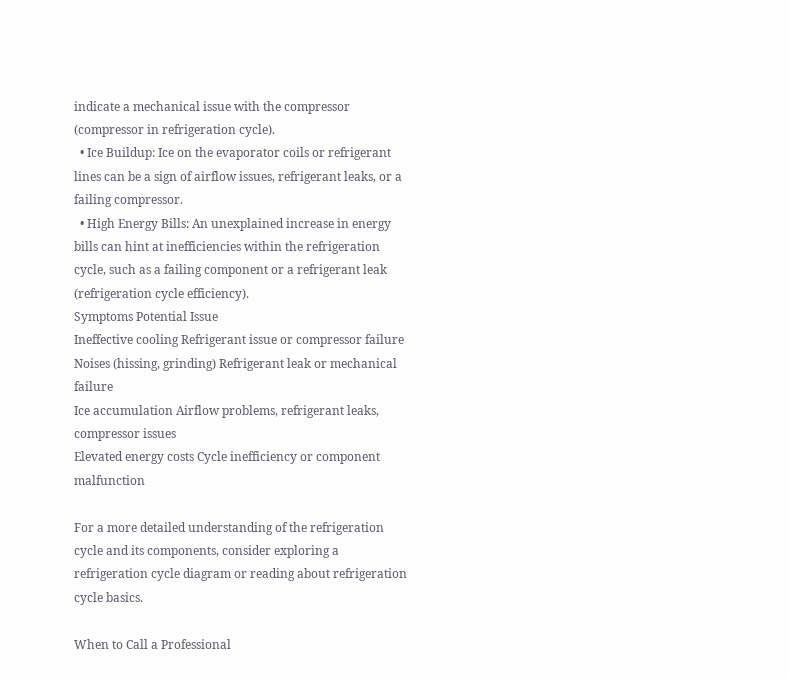indicate a mechanical issue with the compressor (compressor in refrigeration cycle).
  • Ice Buildup: Ice on the evaporator coils or refrigerant lines can be a sign of airflow issues, refrigerant leaks, or a failing compressor.
  • High Energy Bills: An unexplained increase in energy bills can hint at inefficiencies within the refrigeration cycle, such as a failing component or a refrigerant leak (refrigeration cycle efficiency).
Symptoms Potential Issue
Ineffective cooling Refrigerant issue or compressor failure
Noises (hissing, grinding) Refrigerant leak or mechanical failure
Ice accumulation Airflow problems, refrigerant leaks, compressor issues
Elevated energy costs Cycle inefficiency or component malfunction

For a more detailed understanding of the refrigeration cycle and its components, consider exploring a refrigeration cycle diagram or reading about refrigeration cycle basics.

When to Call a Professional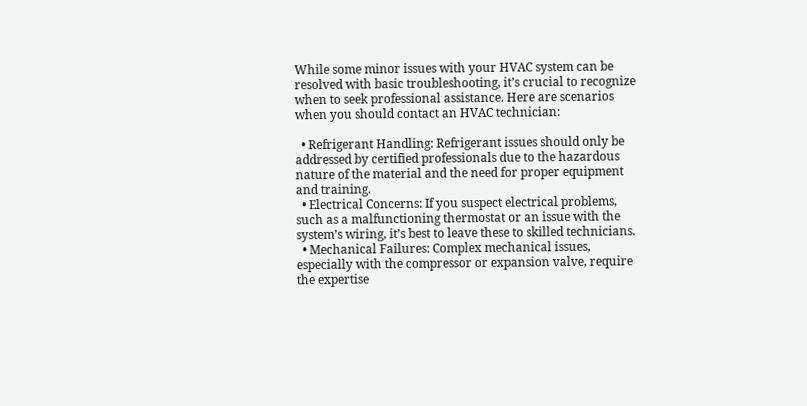While some minor issues with your HVAC system can be resolved with basic troubleshooting, it’s crucial to recognize when to seek professional assistance. Here are scenarios when you should contact an HVAC technician:

  • Refrigerant Handling: Refrigerant issues should only be addressed by certified professionals due to the hazardous nature of the material and the need for proper equipment and training.
  • Electrical Concerns: If you suspect electrical problems, such as a malfunctioning thermostat or an issue with the system’s wiring, it’s best to leave these to skilled technicians.
  • Mechanical Failures: Complex mechanical issues, especially with the compressor or expansion valve, require the expertise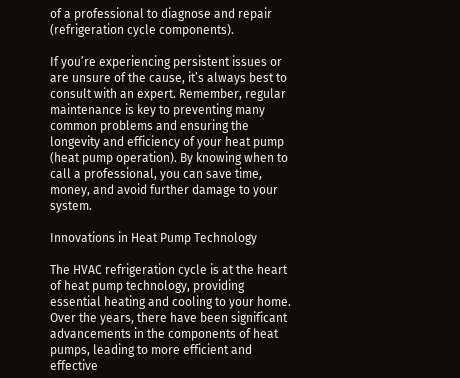of a professional to diagnose and repair (refrigeration cycle components).

If you’re experiencing persistent issues or are unsure of the cause, it’s always best to consult with an expert. Remember, regular maintenance is key to preventing many common problems and ensuring the longevity and efficiency of your heat pump (heat pump operation). By knowing when to call a professional, you can save time, money, and avoid further damage to your system.

Innovations in Heat Pump Technology

The HVAC refrigeration cycle is at the heart of heat pump technology, providing essential heating and cooling to your home. Over the years, there have been significant advancements in the components of heat pumps, leading to more efficient and effective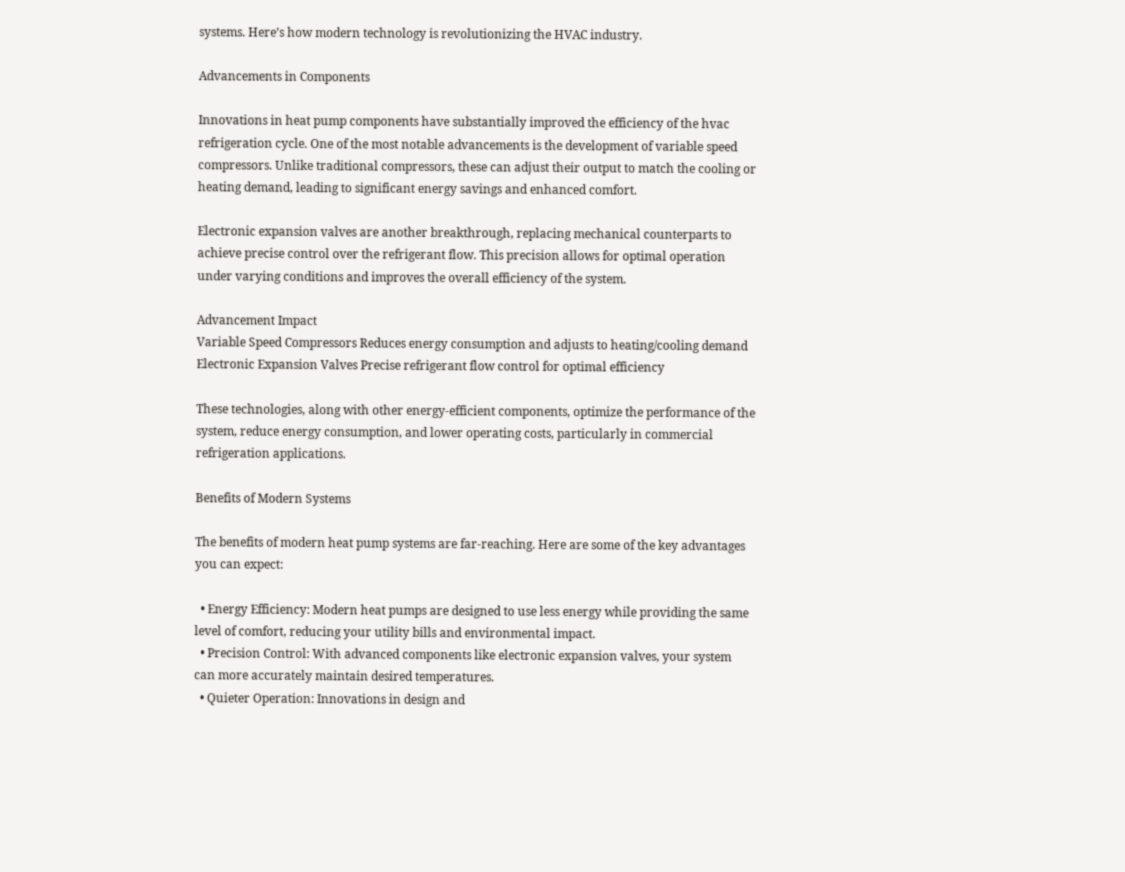systems. Here’s how modern technology is revolutionizing the HVAC industry.

Advancements in Components

Innovations in heat pump components have substantially improved the efficiency of the hvac refrigeration cycle. One of the most notable advancements is the development of variable speed compressors. Unlike traditional compressors, these can adjust their output to match the cooling or heating demand, leading to significant energy savings and enhanced comfort.

Electronic expansion valves are another breakthrough, replacing mechanical counterparts to achieve precise control over the refrigerant flow. This precision allows for optimal operation under varying conditions and improves the overall efficiency of the system.

Advancement Impact
Variable Speed Compressors Reduces energy consumption and adjusts to heating/cooling demand
Electronic Expansion Valves Precise refrigerant flow control for optimal efficiency

These technologies, along with other energy-efficient components, optimize the performance of the system, reduce energy consumption, and lower operating costs, particularly in commercial refrigeration applications.

Benefits of Modern Systems

The benefits of modern heat pump systems are far-reaching. Here are some of the key advantages you can expect:

  • Energy Efficiency: Modern heat pumps are designed to use less energy while providing the same level of comfort, reducing your utility bills and environmental impact.
  • Precision Control: With advanced components like electronic expansion valves, your system can more accurately maintain desired temperatures.
  • Quieter Operation: Innovations in design and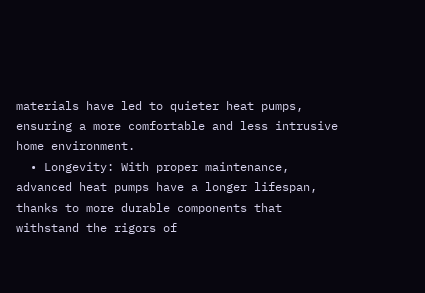materials have led to quieter heat pumps, ensuring a more comfortable and less intrusive home environment.
  • Longevity: With proper maintenance, advanced heat pumps have a longer lifespan, thanks to more durable components that withstand the rigors of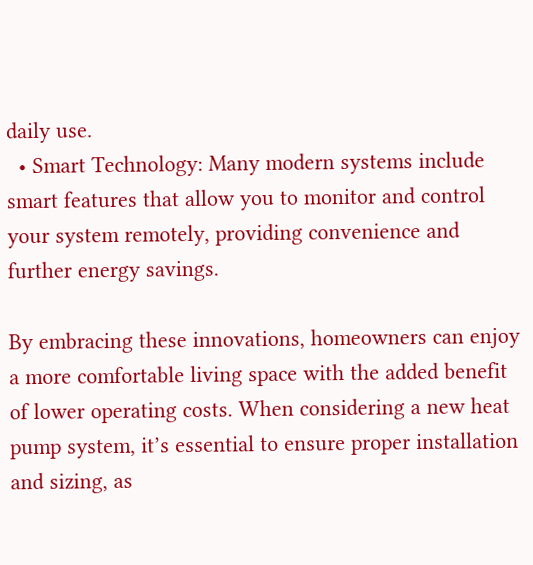daily use.
  • Smart Technology: Many modern systems include smart features that allow you to monitor and control your system remotely, providing convenience and further energy savings.

By embracing these innovations, homeowners can enjoy a more comfortable living space with the added benefit of lower operating costs. When considering a new heat pump system, it’s essential to ensure proper installation and sizing, as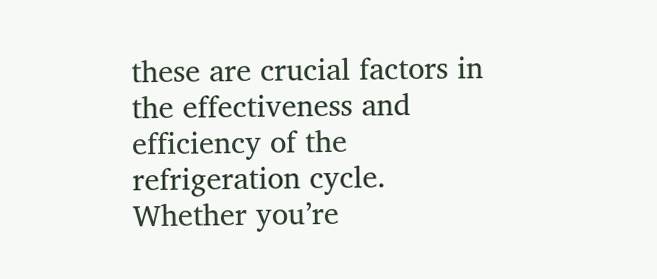these are crucial factors in the effectiveness and efficiency of the refrigeration cycle. Whether you’re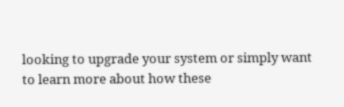looking to upgrade your system or simply want to learn more about how these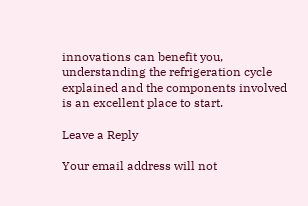innovations can benefit you, understanding the refrigeration cycle explained and the components involved is an excellent place to start.

Leave a Reply

Your email address will not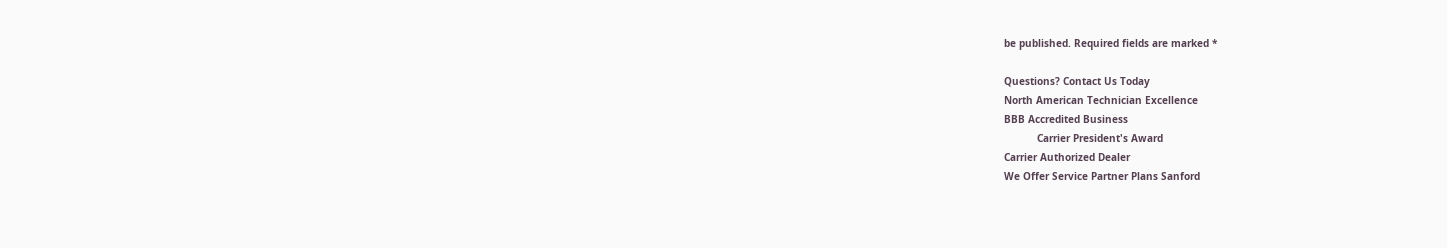be published. Required fields are marked *

Questions? Contact Us Today
North American Technician Excellence
BBB Accredited Business
           Carrier President's Award
Carrier Authorized Dealer
We Offer Service Partner Plans Sanford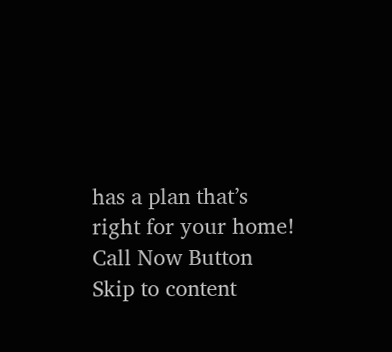has a plan that’s right for your home!
Call Now Button Skip to content